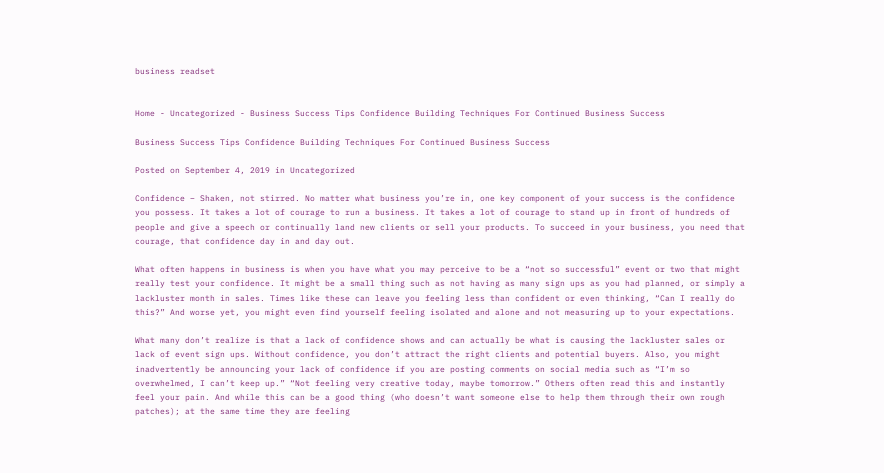business readset


Home - Uncategorized - Business Success Tips Confidence Building Techniques For Continued Business Success

Business Success Tips Confidence Building Techniques For Continued Business Success

Posted on September 4, 2019 in Uncategorized

Confidence – Shaken, not stirred. No matter what business you’re in, one key component of your success is the confidence you possess. It takes a lot of courage to run a business. It takes a lot of courage to stand up in front of hundreds of people and give a speech or continually land new clients or sell your products. To succeed in your business, you need that courage, that confidence day in and day out.

What often happens in business is when you have what you may perceive to be a “not so successful” event or two that might really test your confidence. It might be a small thing such as not having as many sign ups as you had planned, or simply a lackluster month in sales. Times like these can leave you feeling less than confident or even thinking, “Can I really do this?” And worse yet, you might even find yourself feeling isolated and alone and not measuring up to your expectations.

What many don’t realize is that a lack of confidence shows and can actually be what is causing the lackluster sales or lack of event sign ups. Without confidence, you don’t attract the right clients and potential buyers. Also, you might inadvertently be announcing your lack of confidence if you are posting comments on social media such as “I’m so overwhelmed, I can’t keep up.” “Not feeling very creative today, maybe tomorrow.” Others often read this and instantly feel your pain. And while this can be a good thing (who doesn’t want someone else to help them through their own rough patches); at the same time they are feeling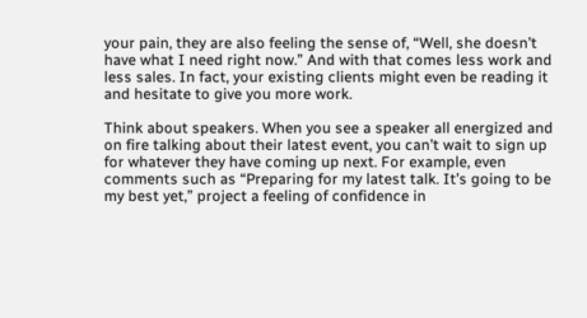your pain, they are also feeling the sense of, “Well, she doesn’t have what I need right now.” And with that comes less work and less sales. In fact, your existing clients might even be reading it and hesitate to give you more work.

Think about speakers. When you see a speaker all energized and on fire talking about their latest event, you can’t wait to sign up for whatever they have coming up next. For example, even comments such as “Preparing for my latest talk. It’s going to be my best yet,” project a feeling of confidence in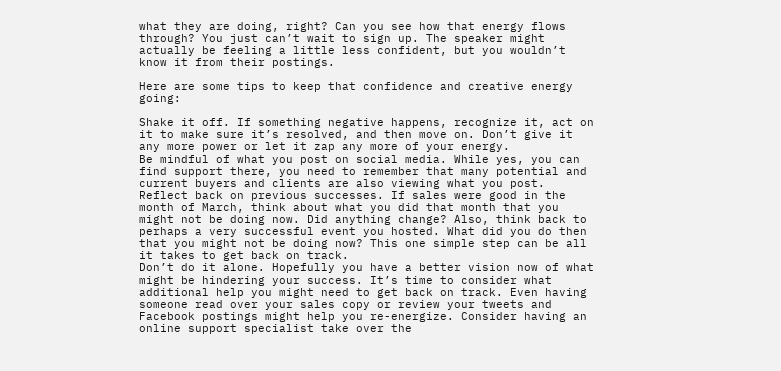what they are doing, right? Can you see how that energy flows through? You just can’t wait to sign up. The speaker might actually be feeling a little less confident, but you wouldn’t know it from their postings.

Here are some tips to keep that confidence and creative energy going:

Shake it off. If something negative happens, recognize it, act on it to make sure it’s resolved, and then move on. Don’t give it any more power or let it zap any more of your energy.
Be mindful of what you post on social media. While yes, you can find support there, you need to remember that many potential and current buyers and clients are also viewing what you post.
Reflect back on previous successes. If sales were good in the month of March, think about what you did that month that you might not be doing now. Did anything change? Also, think back to perhaps a very successful event you hosted. What did you do then that you might not be doing now? This one simple step can be all it takes to get back on track.
Don’t do it alone. Hopefully you have a better vision now of what might be hindering your success. It’s time to consider what additional help you might need to get back on track. Even having someone read over your sales copy or review your tweets and Facebook postings might help you re-energize. Consider having an online support specialist take over the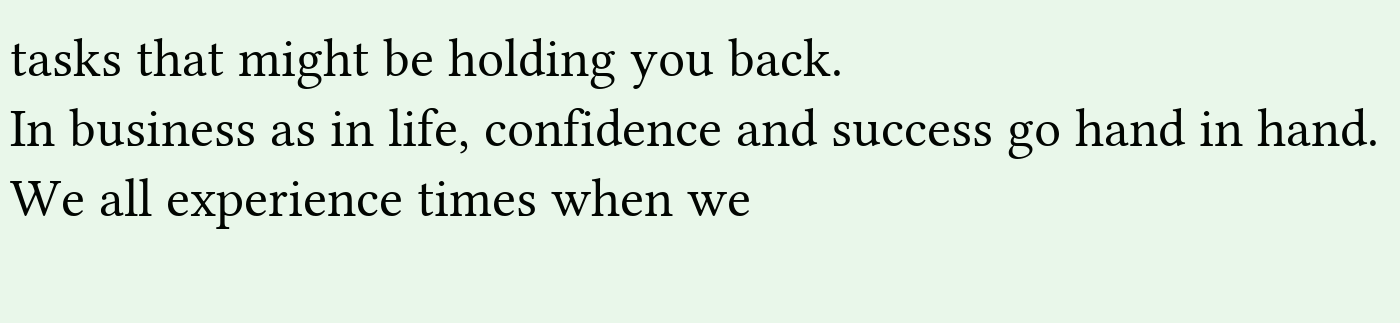tasks that might be holding you back.
In business as in life, confidence and success go hand in hand. We all experience times when we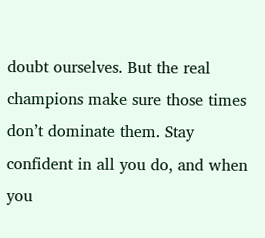doubt ourselves. But the real champions make sure those times don’t dominate them. Stay confident in all you do, and when you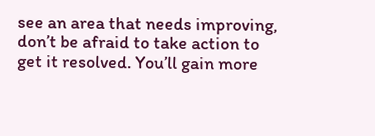see an area that needs improving, don’t be afraid to take action to get it resolved. You’ll gain more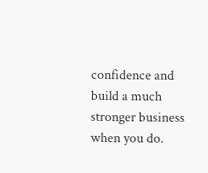confidence and build a much stronger business when you do.